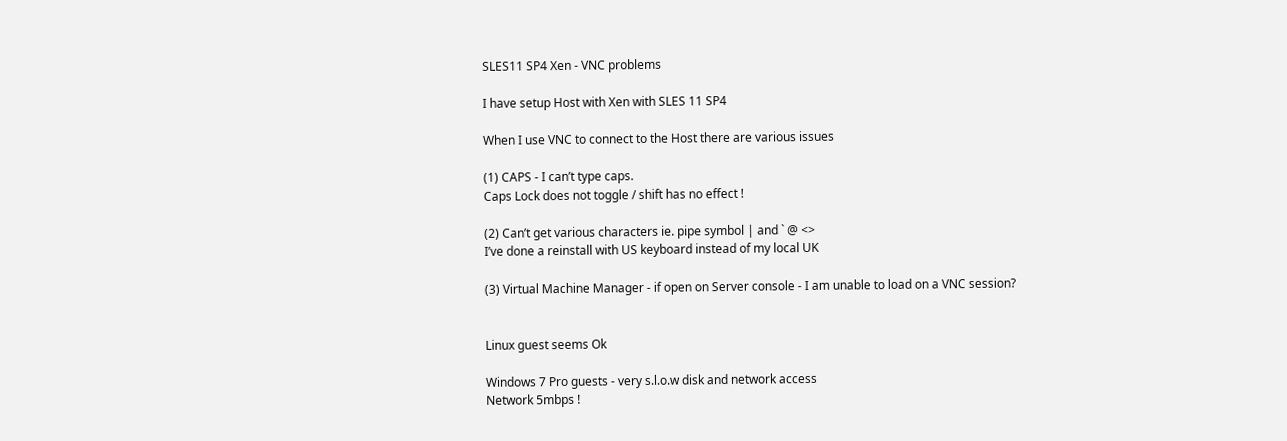SLES11 SP4 Xen - VNC problems

I have setup Host with Xen with SLES 11 SP4

When I use VNC to connect to the Host there are various issues

(1) CAPS - I can’t type caps.
Caps Lock does not toggle / shift has no effect !

(2) Can’t get various characters ie. pipe symbol | and ` @ <>
I’ve done a reinstall with US keyboard instead of my local UK

(3) Virtual Machine Manager - if open on Server console - I am unable to load on a VNC session?


Linux guest seems Ok

Windows 7 Pro guests - very s.l.o.w disk and network access
Network 5mbps !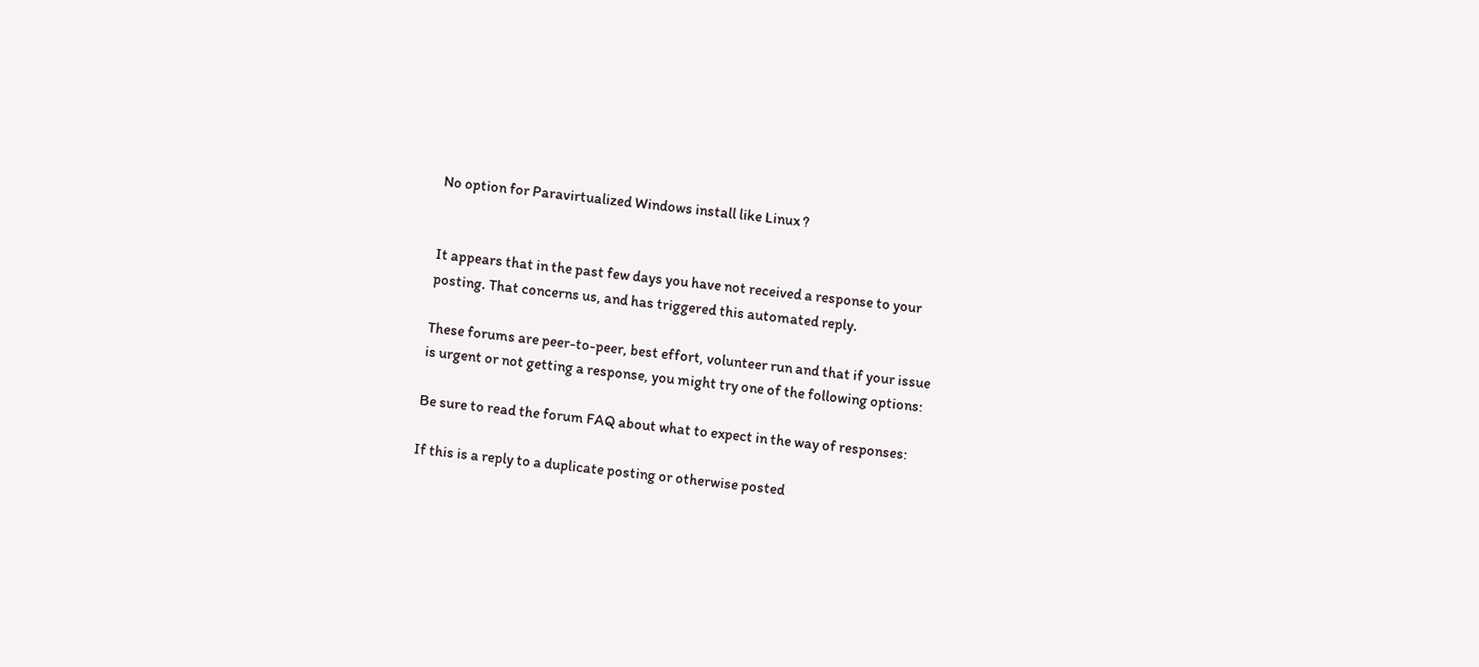No option for Paravirtualized Windows install like Linux ?


It appears that in the past few days you have not received a response to your
posting. That concerns us, and has triggered this automated reply.

These forums are peer-to-peer, best effort, volunteer run and that if your issue
is urgent or not getting a response, you might try one of the following options:

Be sure to read the forum FAQ about what to expect in the way of responses:

If this is a reply to a duplicate posting or otherwise posted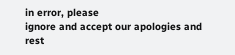in error, please
ignore and accept our apologies and rest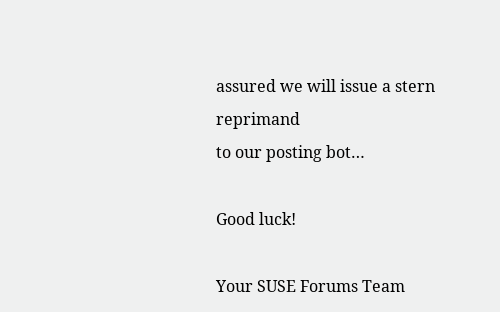assured we will issue a stern reprimand
to our posting bot…

Good luck!

Your SUSE Forums Team